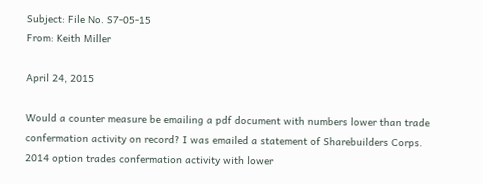Subject: File No. S7-05-15
From: Keith Miller

April 24, 2015

Would a counter measure be emailing a pdf document with numbers lower than trade confermation activity on record? I was emailed a statement of Sharebuilders Corps. 2014 option trades confermation activity with lower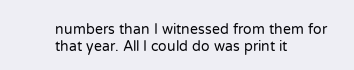numbers than I witnessed from them for that year. All I could do was print it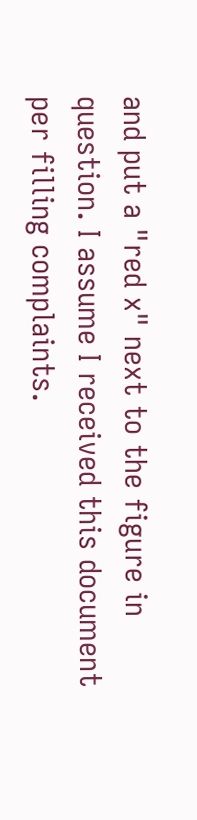and put a "red x" next to the figure in question. I assume I received this document per filling complaints.